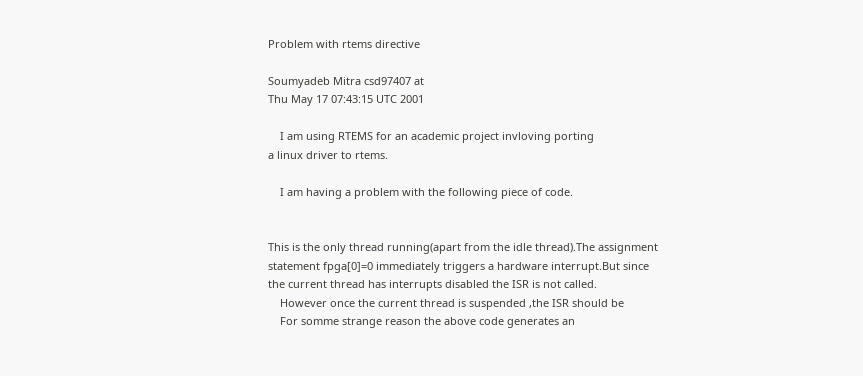Problem with rtems directive

Soumyadeb Mitra csd97407 at
Thu May 17 07:43:15 UTC 2001

    I am using RTEMS for an academic project invloving porting
a linux driver to rtems.

    I am having a problem with the following piece of code.


This is the only thread running(apart from the idle thread).The assignment
statement fpga[0]=0 immediately triggers a hardware interrupt.But since
the current thread has interrupts disabled the ISR is not called.
    However once the current thread is suspended ,the ISR should be
    For somme strange reason the above code generates an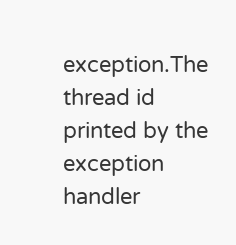exception.The
thread id  printed by the exception handler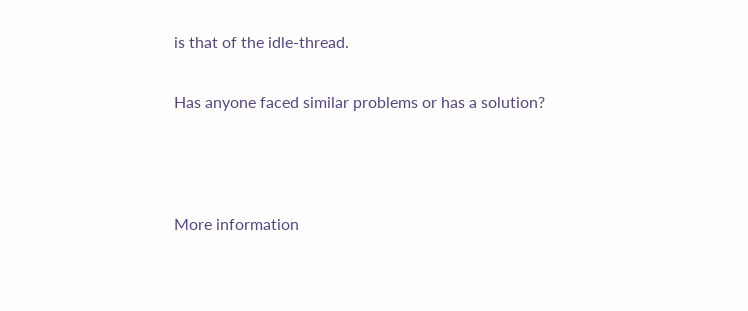is that of the idle-thread.

Has anyone faced similar problems or has a solution?



More information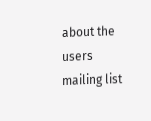about the users mailing list